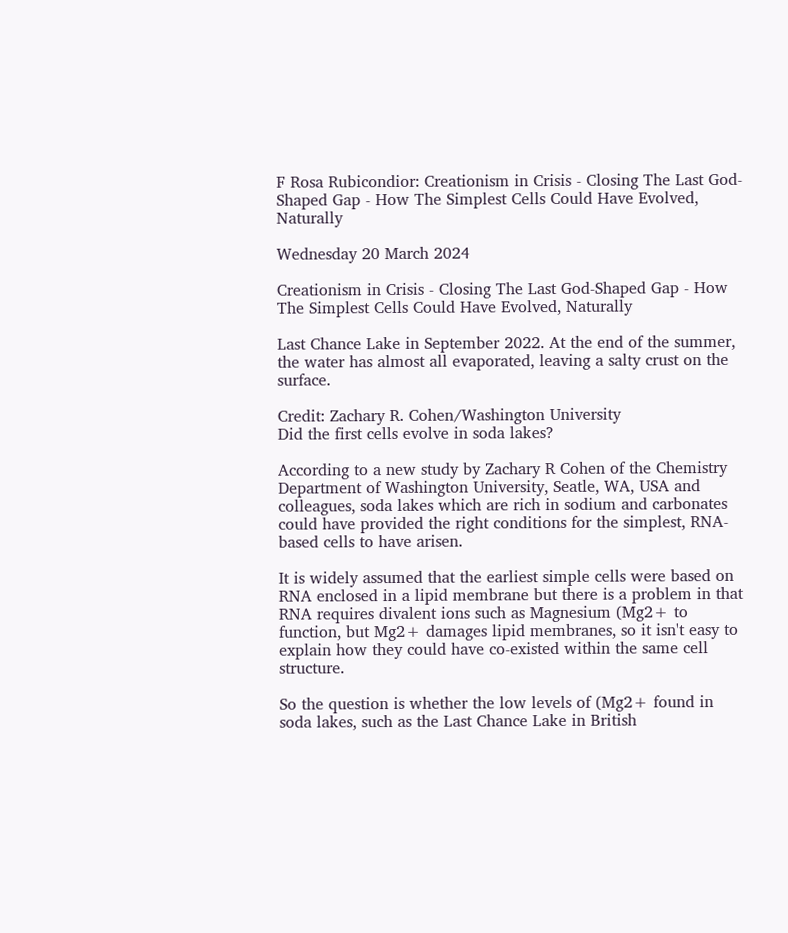F Rosa Rubicondior: Creationism in Crisis - Closing The Last God-Shaped Gap - How The Simplest Cells Could Have Evolved, Naturally

Wednesday 20 March 2024

Creationism in Crisis - Closing The Last God-Shaped Gap - How The Simplest Cells Could Have Evolved, Naturally

Last Chance Lake in September 2022. At the end of the summer, the water has almost all evaporated, leaving a salty crust on the surface.

Credit: Zachary R. Cohen/Washington University
Did the first cells evolve in soda lakes?

According to a new study by Zachary R Cohen of the Chemistry Department of Washington University, Seatle, WA, USA and colleagues, soda lakes which are rich in sodium and carbonates could have provided the right conditions for the simplest, RNA-based cells to have arisen.

It is widely assumed that the earliest simple cells were based on RNA enclosed in a lipid membrane but there is a problem in that RNA requires divalent ions such as Magnesium (Mg2+ to function, but Mg2+ damages lipid membranes, so it isn't easy to explain how they could have co-existed within the same cell structure.

So the question is whether the low levels of (Mg2+ found in soda lakes, such as the Last Chance Lake in British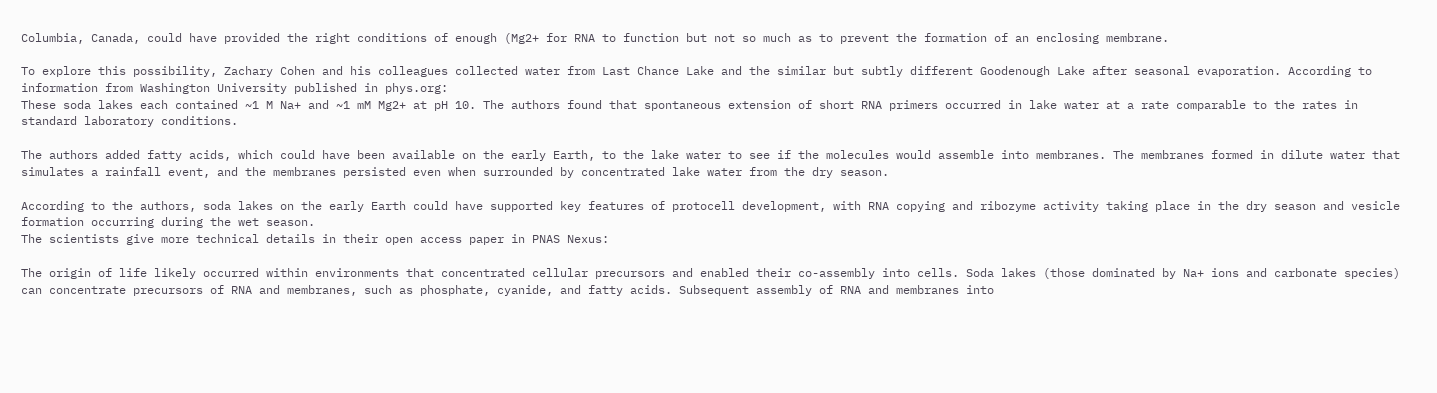Columbia, Canada, could have provided the right conditions of enough (Mg2+ for RNA to function but not so much as to prevent the formation of an enclosing membrane.

To explore this possibility, Zachary Cohen and his colleagues collected water from Last Chance Lake and the similar but subtly different Goodenough Lake after seasonal evaporation. According to information from Washington University published in phys.org:
These soda lakes each contained ~1 M Na+ and ~1 mM Mg2+ at pH 10. The authors found that spontaneous extension of short RNA primers occurred in lake water at a rate comparable to the rates in standard laboratory conditions.

The authors added fatty acids, which could have been available on the early Earth, to the lake water to see if the molecules would assemble into membranes. The membranes formed in dilute water that simulates a rainfall event, and the membranes persisted even when surrounded by concentrated lake water from the dry season.

According to the authors, soda lakes on the early Earth could have supported key features of protocell development, with RNA copying and ribozyme activity taking place in the dry season and vesicle formation occurring during the wet season.
The scientists give more technical details in their open access paper in PNAS Nexus:

The origin of life likely occurred within environments that concentrated cellular precursors and enabled their co-assembly into cells. Soda lakes (those dominated by Na+ ions and carbonate species) can concentrate precursors of RNA and membranes, such as phosphate, cyanide, and fatty acids. Subsequent assembly of RNA and membranes into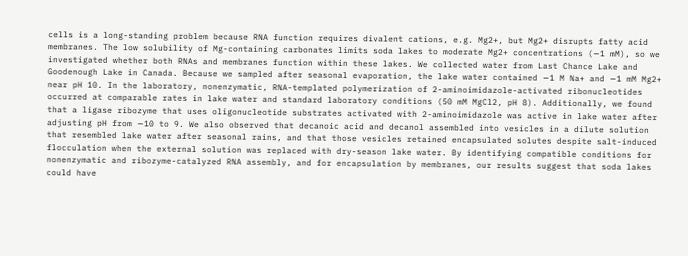cells is a long-standing problem because RNA function requires divalent cations, e.g. Mg2+, but Mg2+ disrupts fatty acid membranes. The low solubility of Mg-containing carbonates limits soda lakes to moderate Mg2+ concentrations (∼1 mM), so we investigated whether both RNAs and membranes function within these lakes. We collected water from Last Chance Lake and Goodenough Lake in Canada. Because we sampled after seasonal evaporation, the lake water contained ∼1 M Na+ and ∼1 mM Mg2+ near pH 10. In the laboratory, nonenzymatic, RNA-templated polymerization of 2-aminoimidazole-activated ribonucleotides occurred at comparable rates in lake water and standard laboratory conditions (50 mM MgCl2, pH 8). Additionally, we found that a ligase ribozyme that uses oligonucleotide substrates activated with 2-aminoimidazole was active in lake water after adjusting pH from ∼10 to 9. We also observed that decanoic acid and decanol assembled into vesicles in a dilute solution that resembled lake water after seasonal rains, and that those vesicles retained encapsulated solutes despite salt-induced flocculation when the external solution was replaced with dry-season lake water. By identifying compatible conditions for nonenzymatic and ribozyme-catalyzed RNA assembly, and for encapsulation by membranes, our results suggest that soda lakes could have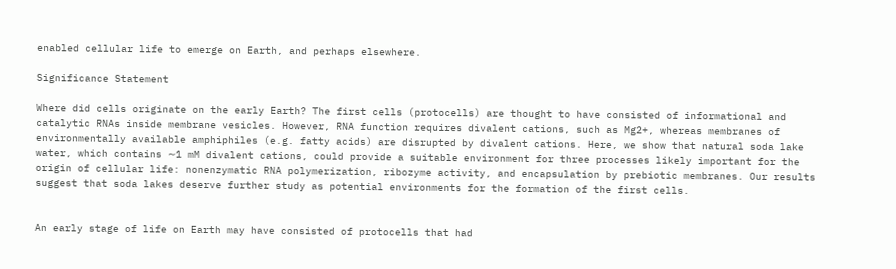enabled cellular life to emerge on Earth, and perhaps elsewhere.

Significance Statement

Where did cells originate on the early Earth? The first cells (protocells) are thought to have consisted of informational and catalytic RNAs inside membrane vesicles. However, RNA function requires divalent cations, such as Mg2+, whereas membranes of environmentally available amphiphiles (e.g. fatty acids) are disrupted by divalent cations. Here, we show that natural soda lake water, which contains ∼1 mM divalent cations, could provide a suitable environment for three processes likely important for the origin of cellular life: nonenzymatic RNA polymerization, ribozyme activity, and encapsulation by prebiotic membranes. Our results suggest that soda lakes deserve further study as potential environments for the formation of the first cells.


An early stage of life on Earth may have consisted of protocells that had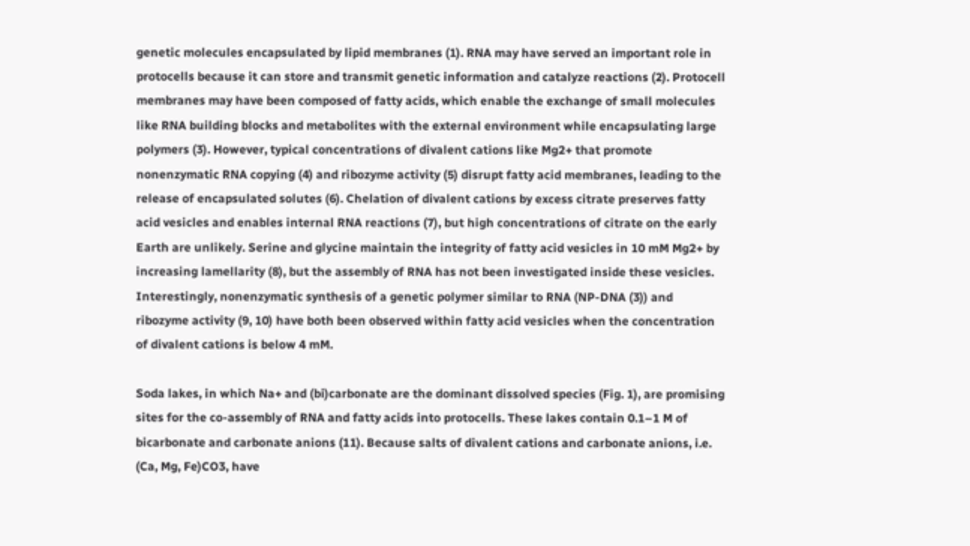genetic molecules encapsulated by lipid membranes (1). RNA may have served an important role in protocells because it can store and transmit genetic information and catalyze reactions (2). Protocell membranes may have been composed of fatty acids, which enable the exchange of small molecules like RNA building blocks and metabolites with the external environment while encapsulating large polymers (3). However, typical concentrations of divalent cations like Mg2+ that promote nonenzymatic RNA copying (4) and ribozyme activity (5) disrupt fatty acid membranes, leading to the release of encapsulated solutes (6). Chelation of divalent cations by excess citrate preserves fatty acid vesicles and enables internal RNA reactions (7), but high concentrations of citrate on the early Earth are unlikely. Serine and glycine maintain the integrity of fatty acid vesicles in 10 mM Mg2+ by increasing lamellarity (8), but the assembly of RNA has not been investigated inside these vesicles. Interestingly, nonenzymatic synthesis of a genetic polymer similar to RNA (NP-DNA (3)) and ribozyme activity (9, 10) have both been observed within fatty acid vesicles when the concentration of divalent cations is below 4 mM.

Soda lakes, in which Na+ and (bi)carbonate are the dominant dissolved species (Fig. 1), are promising sites for the co-assembly of RNA and fatty acids into protocells. These lakes contain 0.1–1 M of bicarbonate and carbonate anions (11). Because salts of divalent cations and carbonate anions, i.e. (Ca, Mg, Fe)CO3, have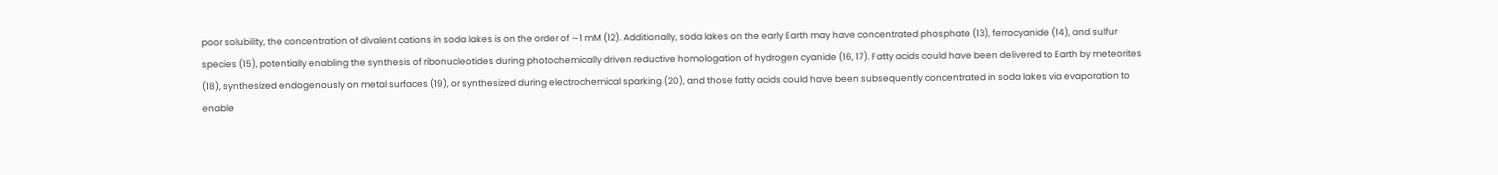poor solubility, the concentration of divalent cations in soda lakes is on the order of ∼1 mM (12). Additionally, soda lakes on the early Earth may have concentrated phosphate (13), ferrocyanide (14), and sulfur species (15), potentially enabling the synthesis of ribonucleotides during photochemically driven reductive homologation of hydrogen cyanide (16, 17). Fatty acids could have been delivered to Earth by meteorites (18), synthesized endogenously on metal surfaces (19), or synthesized during electrochemical sparking (20), and those fatty acids could have been subsequently concentrated in soda lakes via evaporation to enable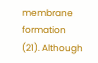membrane formation (21). Although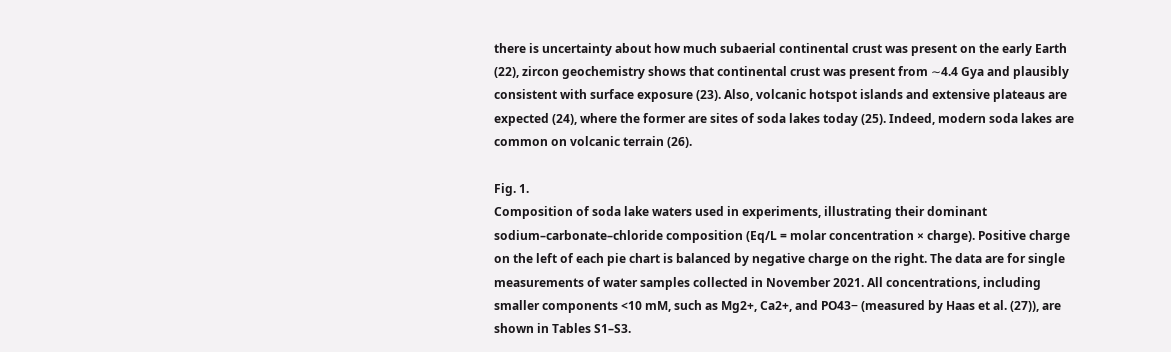there is uncertainty about how much subaerial continental crust was present on the early Earth (22), zircon geochemistry shows that continental crust was present from ∼4.4 Gya and plausibly consistent with surface exposure (23). Also, volcanic hotspot islands and extensive plateaus are expected (24), where the former are sites of soda lakes today (25). Indeed, modern soda lakes are common on volcanic terrain (26).

Fig. 1.
Composition of soda lake waters used in experiments, illustrating their dominant sodium–carbonate–chloride composition (Eq/L = molar concentration × charge). Positive charge on the left of each pie chart is balanced by negative charge on the right. The data are for single measurements of water samples collected in November 2021. All concentrations, including smaller components <10 mM, such as Mg2+, Ca2+, and PO43− (measured by Haas et al. (27)), are shown in Tables S1–S3.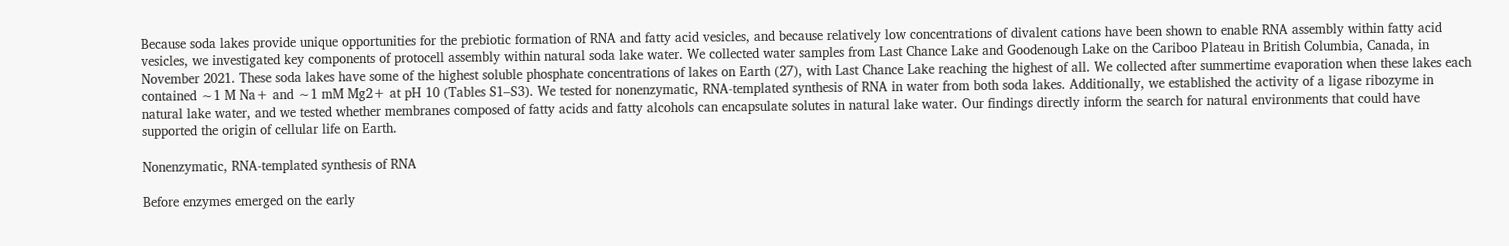Because soda lakes provide unique opportunities for the prebiotic formation of RNA and fatty acid vesicles, and because relatively low concentrations of divalent cations have been shown to enable RNA assembly within fatty acid vesicles, we investigated key components of protocell assembly within natural soda lake water. We collected water samples from Last Chance Lake and Goodenough Lake on the Cariboo Plateau in British Columbia, Canada, in November 2021. These soda lakes have some of the highest soluble phosphate concentrations of lakes on Earth (27), with Last Chance Lake reaching the highest of all. We collected after summertime evaporation when these lakes each contained ∼1 M Na+ and ∼1 mM Mg2+ at pH 10 (Tables S1–S3). We tested for nonenzymatic, RNA-templated synthesis of RNA in water from both soda lakes. Additionally, we established the activity of a ligase ribozyme in natural lake water, and we tested whether membranes composed of fatty acids and fatty alcohols can encapsulate solutes in natural lake water. Our findings directly inform the search for natural environments that could have supported the origin of cellular life on Earth.

Nonenzymatic, RNA-templated synthesis of RNA

Before enzymes emerged on the early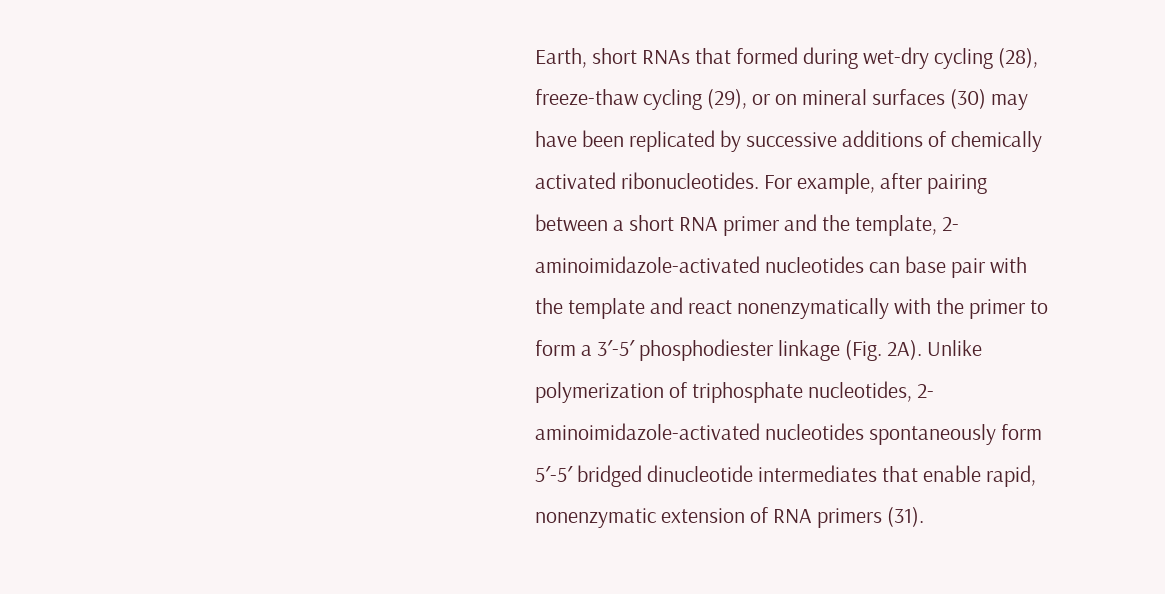Earth, short RNAs that formed during wet-dry cycling (28), freeze-thaw cycling (29), or on mineral surfaces (30) may have been replicated by successive additions of chemically activated ribonucleotides. For example, after pairing between a short RNA primer and the template, 2-aminoimidazole-activated nucleotides can base pair with the template and react nonenzymatically with the primer to form a 3′-5′ phosphodiester linkage (Fig. 2A). Unlike polymerization of triphosphate nucleotides, 2-aminoimidazole-activated nucleotides spontaneously form 5′-5′ bridged dinucleotide intermediates that enable rapid, nonenzymatic extension of RNA primers (31).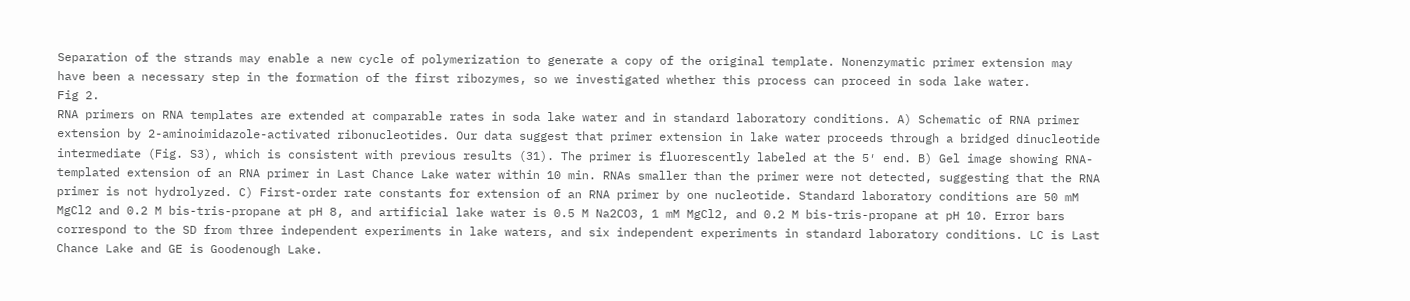Separation of the strands may enable a new cycle of polymerization to generate a copy of the original template. Nonenzymatic primer extension may have been a necessary step in the formation of the first ribozymes, so we investigated whether this process can proceed in soda lake water.
Fig 2.
RNA primers on RNA templates are extended at comparable rates in soda lake water and in standard laboratory conditions. A) Schematic of RNA primer extension by 2-aminoimidazole-activated ribonucleotides. Our data suggest that primer extension in lake water proceeds through a bridged dinucleotide intermediate (Fig. S3), which is consistent with previous results (31). The primer is fluorescently labeled at the 5′ end. B) Gel image showing RNA-templated extension of an RNA primer in Last Chance Lake water within 10 min. RNAs smaller than the primer were not detected, suggesting that the RNA primer is not hydrolyzed. C) First-order rate constants for extension of an RNA primer by one nucleotide. Standard laboratory conditions are 50 mM MgCl2 and 0.2 M bis-tris-propane at pH 8, and artificial lake water is 0.5 M Na2CO3, 1 mM MgCl2, and 0.2 M bis-tris-propane at pH 10. Error bars correspond to the SD from three independent experiments in lake waters, and six independent experiments in standard laboratory conditions. LC is Last Chance Lake and GE is Goodenough Lake.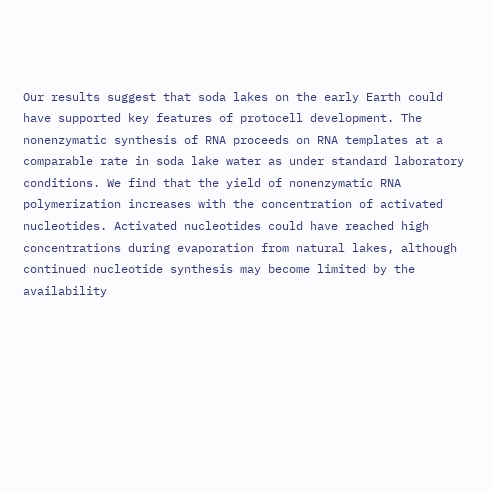Our results suggest that soda lakes on the early Earth could have supported key features of protocell development. The nonenzymatic synthesis of RNA proceeds on RNA templates at a comparable rate in soda lake water as under standard laboratory conditions. We find that the yield of nonenzymatic RNA polymerization increases with the concentration of activated nucleotides. Activated nucleotides could have reached high concentrations during evaporation from natural lakes, although continued nucleotide synthesis may become limited by the availability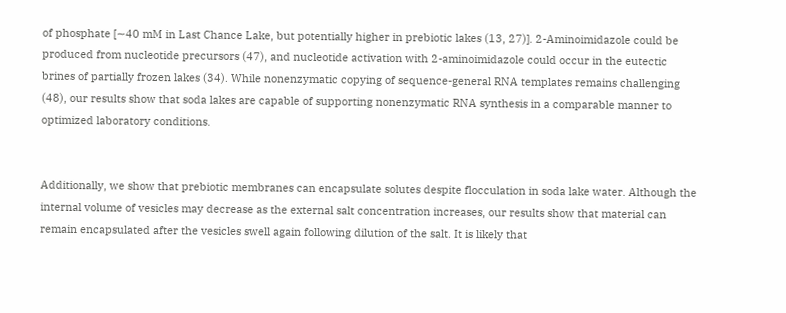of phosphate [∼40 mM in Last Chance Lake, but potentially higher in prebiotic lakes (13, 27)]. 2-Aminoimidazole could be produced from nucleotide precursors (47), and nucleotide activation with 2-aminoimidazole could occur in the eutectic brines of partially frozen lakes (34). While nonenzymatic copying of sequence-general RNA templates remains challenging (48), our results show that soda lakes are capable of supporting nonenzymatic RNA synthesis in a comparable manner to optimized laboratory conditions.


Additionally, we show that prebiotic membranes can encapsulate solutes despite flocculation in soda lake water. Although the internal volume of vesicles may decrease as the external salt concentration increases, our results show that material can remain encapsulated after the vesicles swell again following dilution of the salt. It is likely that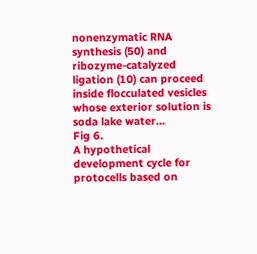nonenzymatic RNA synthesis (50) and ribozyme-catalyzed ligation (10) can proceed inside flocculated vesicles whose exterior solution is soda lake water…
Fig 6.
A hypothetical development cycle for protocells based on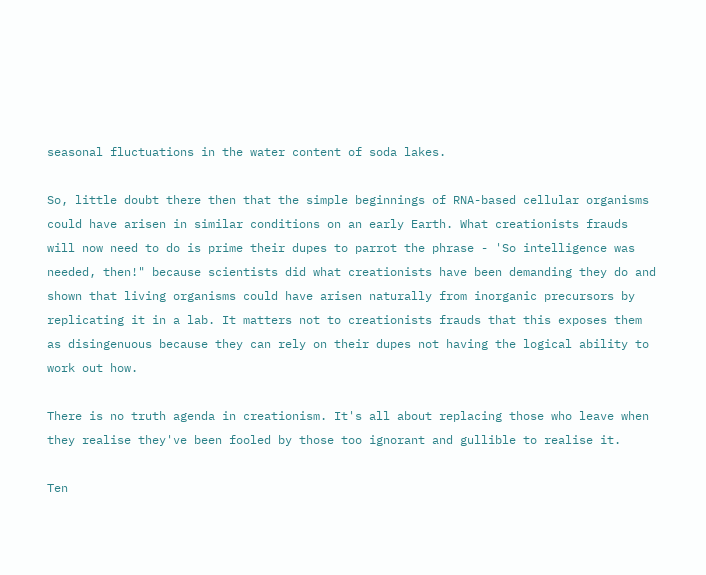seasonal fluctuations in the water content of soda lakes.

So, little doubt there then that the simple beginnings of RNA-based cellular organisms could have arisen in similar conditions on an early Earth. What creationists frauds will now need to do is prime their dupes to parrot the phrase - 'So intelligence was needed, then!" because scientists did what creationists have been demanding they do and shown that living organisms could have arisen naturally from inorganic precursors by replicating it in a lab. It matters not to creationists frauds that this exposes them as disingenuous because they can rely on their dupes not having the logical ability to work out how.

There is no truth agenda in creationism. It's all about replacing those who leave when they realise they've been fooled by those too ignorant and gullible to realise it.

Ten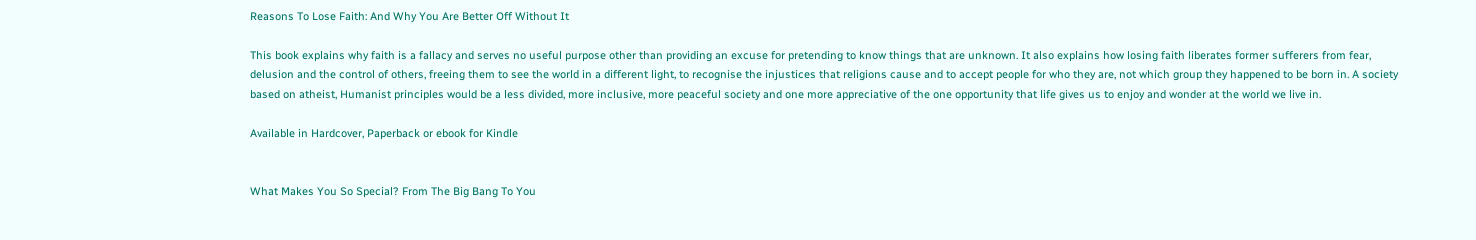Reasons To Lose Faith: And Why You Are Better Off Without It

This book explains why faith is a fallacy and serves no useful purpose other than providing an excuse for pretending to know things that are unknown. It also explains how losing faith liberates former sufferers from fear, delusion and the control of others, freeing them to see the world in a different light, to recognise the injustices that religions cause and to accept people for who they are, not which group they happened to be born in. A society based on atheist, Humanist principles would be a less divided, more inclusive, more peaceful society and one more appreciative of the one opportunity that life gives us to enjoy and wonder at the world we live in.

Available in Hardcover, Paperback or ebook for Kindle


What Makes You So Special? From The Big Bang To You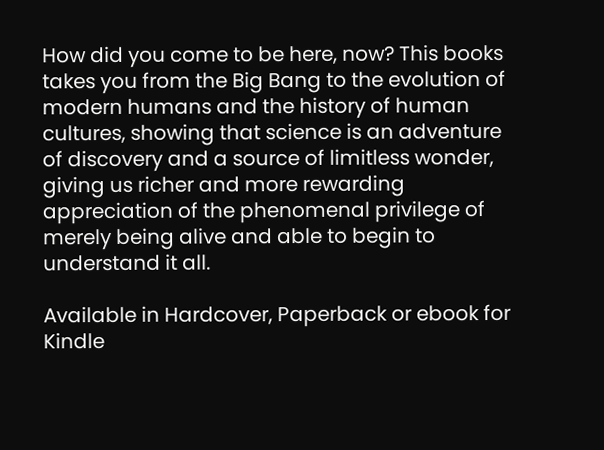How did you come to be here, now? This books takes you from the Big Bang to the evolution of modern humans and the history of human cultures, showing that science is an adventure of discovery and a source of limitless wonder, giving us richer and more rewarding appreciation of the phenomenal privilege of merely being alive and able to begin to understand it all.

Available in Hardcover, Paperback or ebook for Kindle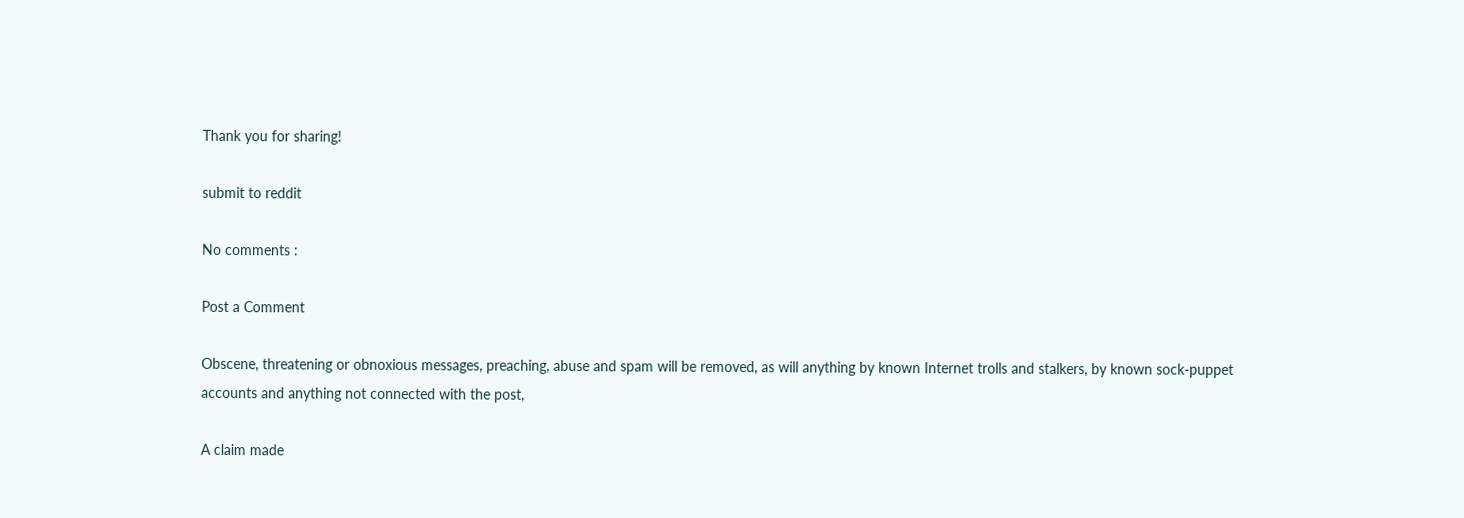Thank you for sharing!

submit to reddit

No comments :

Post a Comment

Obscene, threatening or obnoxious messages, preaching, abuse and spam will be removed, as will anything by known Internet trolls and stalkers, by known sock-puppet accounts and anything not connected with the post,

A claim made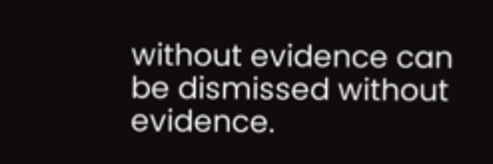without evidence can be dismissed without evidence.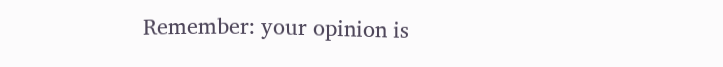Remember: your opinion is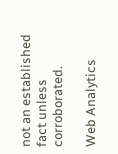not an established fact unless corroborated.

Web Analytics